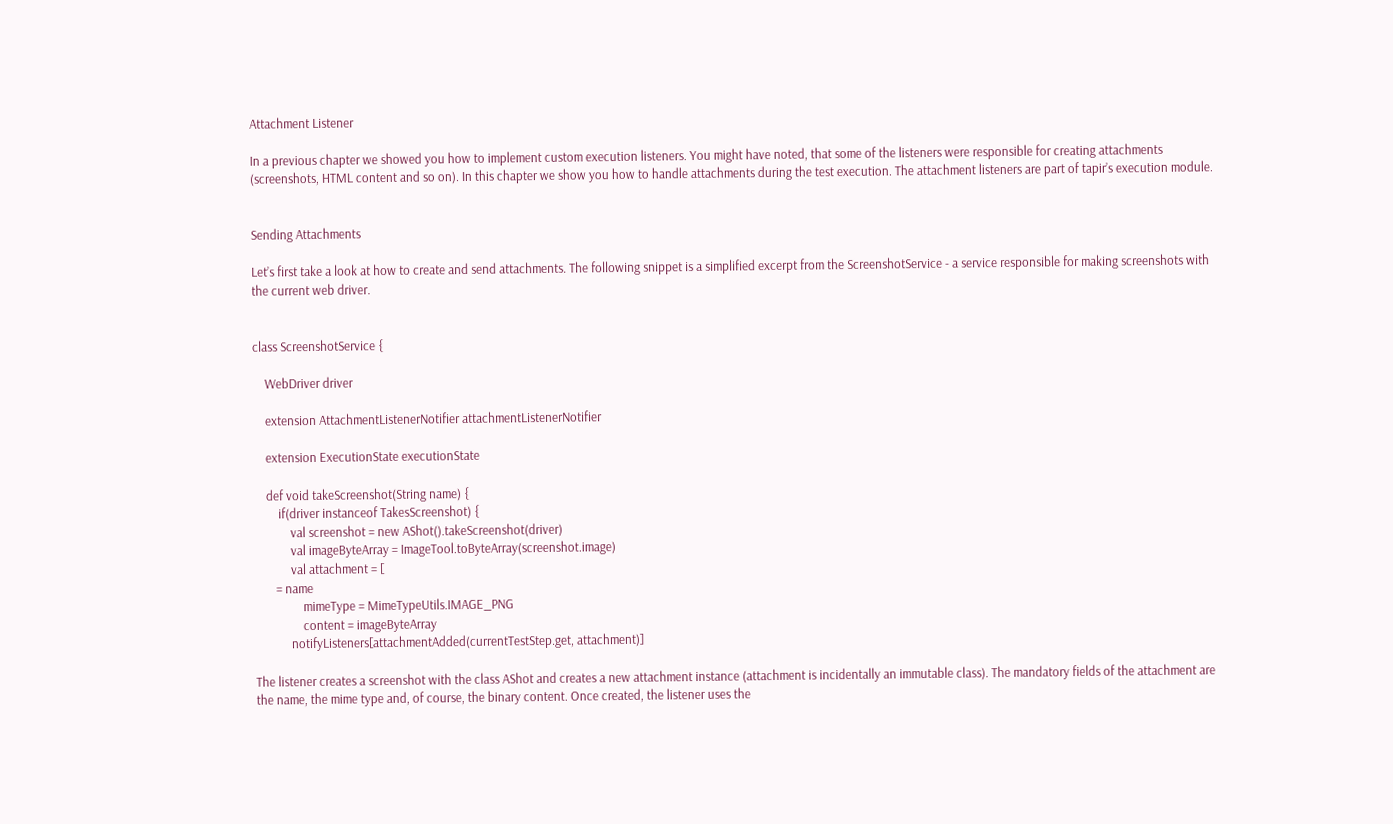Attachment Listener

In a previous chapter we showed you how to implement custom execution listeners. You might have noted, that some of the listeners were responsible for creating attachments (screenshots, HTML content and so on). In this chapter we show you how to handle attachments during the test execution. The attachment listeners are part of tapir’s execution module.


Sending Attachments

Let’s first take a look at how to create and send attachments. The following snippet is a simplified excerpt from the ScreenshotService - a service responsible for making screenshots with the current web driver.


class ScreenshotService {

    WebDriver driver

    extension AttachmentListenerNotifier attachmentListenerNotifier

    extension ExecutionState executionState

    def void takeScreenshot(String name) {
        if(driver instanceof TakesScreenshot) {
            val screenshot = new AShot().takeScreenshot(driver)
            val imageByteArray = ImageTool.toByteArray(screenshot.image)
            val attachment = [
       = name
                mimeType = MimeTypeUtils.IMAGE_PNG
                content = imageByteArray
            notifyListeners[attachmentAdded(currentTestStep.get, attachment)]

The listener creates a screenshot with the class AShot and creates a new attachment instance (attachment is incidentally an immutable class). The mandatory fields of the attachment are the name, the mime type and, of course, the binary content. Once created, the listener uses the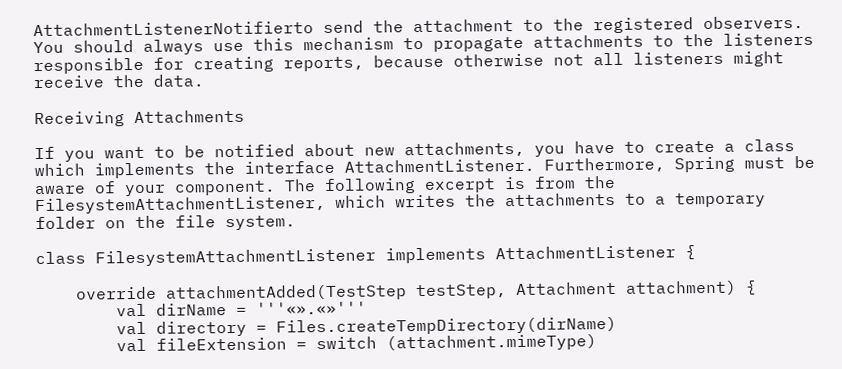AttachmentListenerNotifierto send the attachment to the registered observers. You should always use this mechanism to propagate attachments to the listeners responsible for creating reports, because otherwise not all listeners might receive the data.

Receiving Attachments

If you want to be notified about new attachments, you have to create a class which implements the interface AttachmentListener. Furthermore, Spring must be aware of your component. The following excerpt is from the FilesystemAttachmentListener, which writes the attachments to a temporary folder on the file system.

class FilesystemAttachmentListener implements AttachmentListener {

    override attachmentAdded(TestStep testStep, Attachment attachment) {
        val dirName = '''«».«»'''
        val directory = Files.createTempDirectory(dirName)
        val fileExtension = switch (attachment.mimeType)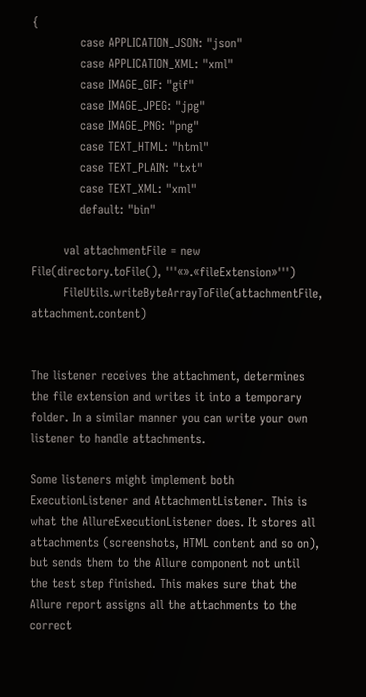{
            case APPLICATION_JSON: "json"
            case APPLICATION_XML: "xml"
            case IMAGE_GIF: "gif"
            case IMAGE_JPEG: "jpg"
            case IMAGE_PNG: "png"
            case TEXT_HTML: "html"
            case TEXT_PLAIN: "txt"
            case TEXT_XML: "xml"
            default: "bin"

        val attachmentFile = new File(directory.toFile(), '''«».«fileExtension»''')
        FileUtils.writeByteArrayToFile(attachmentFile, attachment.content)


The listener receives the attachment, determines the file extension and writes it into a temporary folder. In a similar manner you can write your own listener to handle attachments.

Some listeners might implement both ExecutionListener and AttachmentListener. This is what the AllureExecutionListener does. It stores all attachments (screenshots, HTML content and so on), but sends them to the Allure component not until the test step finished. This makes sure that the Allure report assigns all the attachments to the correct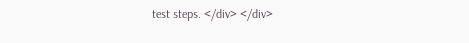test steps. </div> </div>